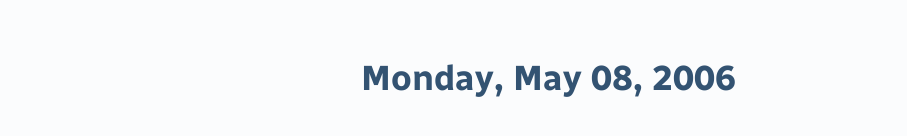Monday, May 08, 2006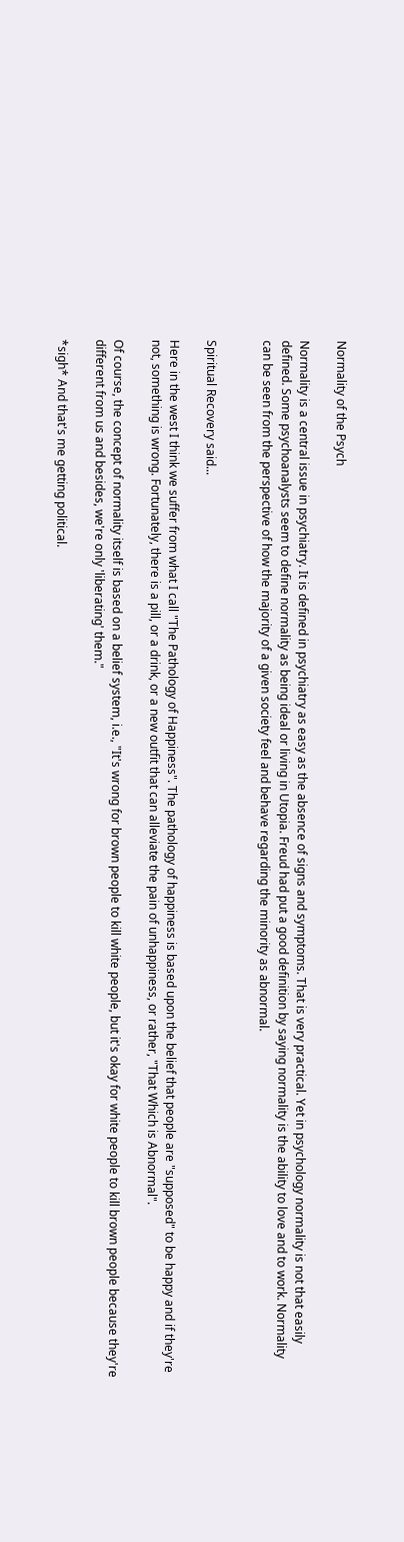Normality of the Psych

Normality is a central issue in psychiatry. It is defined in psychiatry as easy as the absence of signs and symptoms. That is very practical. Yet in psychology normality is not that easily defined. Some psychoanalysts seem to define normality as being ideal or living in Utopia. Freud had put a good definition by saying normality is the ability to love and to work. Normality can be seen from the perspective of how the majority of a given society feel and behave regarding the minority as abnormal.


Spiritual Recovery said...

Here in the west I think we suffer from what I call "The Pathology of Happiness". The pathology of happiness is based upon the belief that people are "supposed" to be happy and if they're not, something is wrong. Fortunately, there is a pill, or a drink, or a new outfit that can alleviate the pain of unhappiness, or rather, "That Which is Abnormal".

Of course, the concept of normality itself is based on a belief system, i.e., "It's wrong for brown people to kill white people, but it's okay for white people to kill brown people because they're different from us and besides, we're only 'liberating' them."

*sigh* And that's me getting political.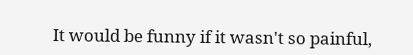It would be funny if it wasn't so painful,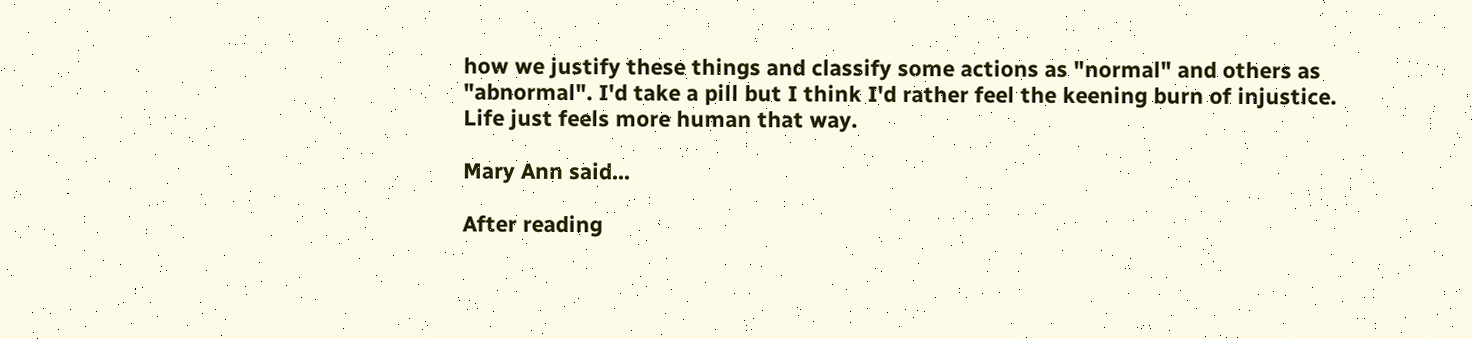how we justify these things and classify some actions as "normal" and others as "abnormal". I'd take a pill but I think I'd rather feel the keening burn of injustice. Life just feels more human that way.

Mary Ann said...

After reading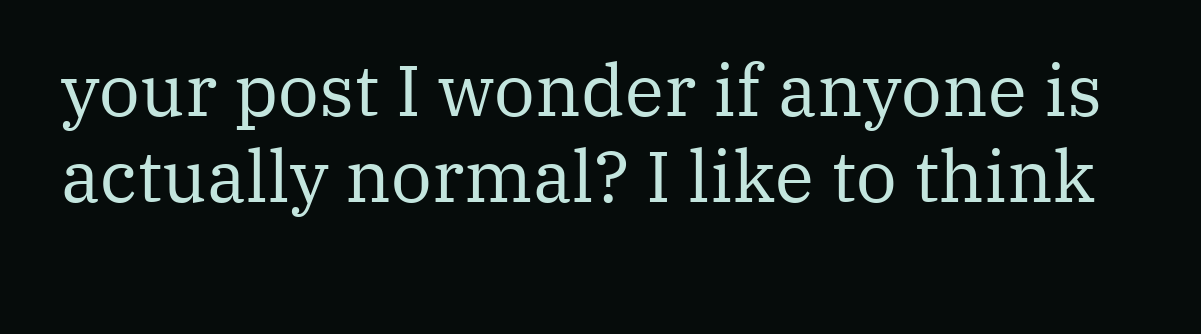your post I wonder if anyone is actually normal? I like to think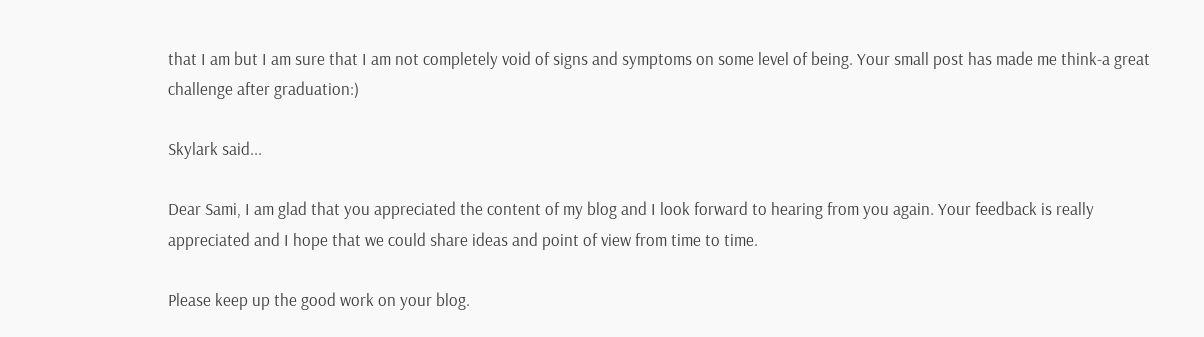that I am but I am sure that I am not completely void of signs and symptoms on some level of being. Your small post has made me think-a great challenge after graduation:)

Skylark said...

Dear Sami, I am glad that you appreciated the content of my blog and I look forward to hearing from you again. Your feedback is really appreciated and I hope that we could share ideas and point of view from time to time.

Please keep up the good work on your blog.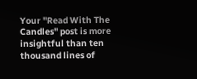Your "Read With The Candles" post is more insightful than ten thousand lines of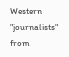Western "journalists" from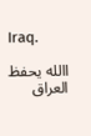Iraq.

االله يحفظ العراق